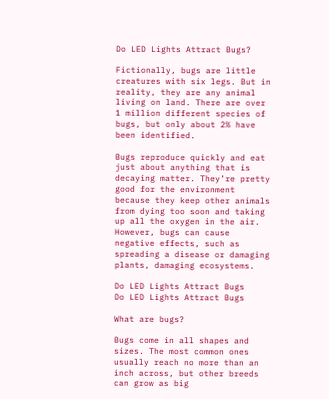Do LED Lights Attract Bugs?

Fictionally, bugs are little creatures with six legs. But in reality, they are any animal living on land. There are over 1 million different species of bugs, but only about 2% have been identified.

Bugs reproduce quickly and eat just about anything that is decaying matter. They’re pretty good for the environment because they keep other animals from dying too soon and taking up all the oxygen in the air. However, bugs can cause negative effects, such as spreading a disease or damaging plants, damaging ecosystems.

Do LED Lights Attract Bugs
Do LED Lights Attract Bugs

What are bugs?

Bugs come in all shapes and sizes. The most common ones usually reach no more than an inch across, but other breeds can grow as big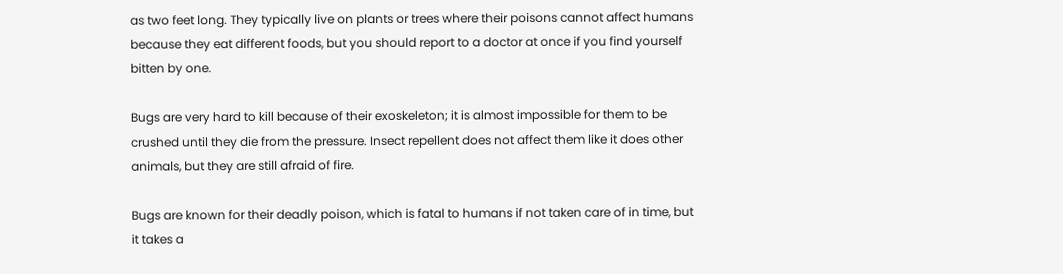as two feet long. They typically live on plants or trees where their poisons cannot affect humans because they eat different foods, but you should report to a doctor at once if you find yourself bitten by one.

Bugs are very hard to kill because of their exoskeleton; it is almost impossible for them to be crushed until they die from the pressure. Insect repellent does not affect them like it does other animals, but they are still afraid of fire.

Bugs are known for their deadly poison, which is fatal to humans if not taken care of in time, but it takes a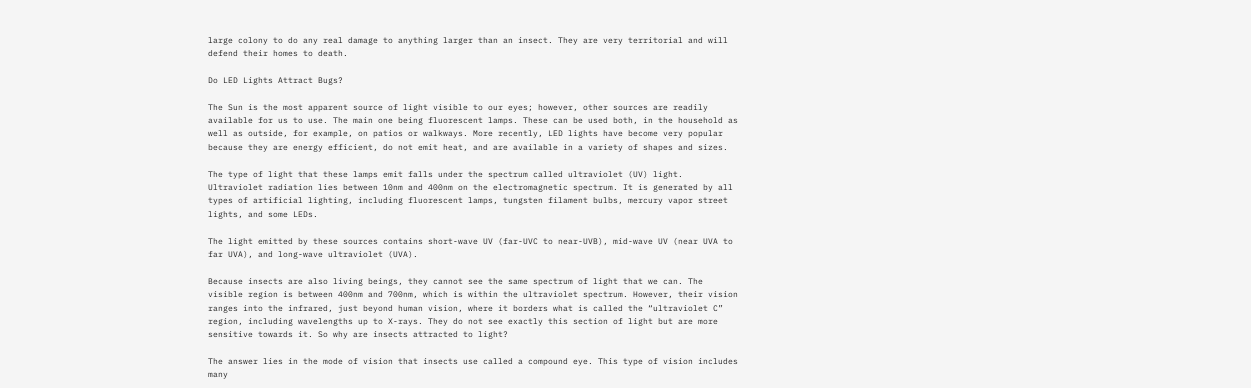large colony to do any real damage to anything larger than an insect. They are very territorial and will defend their homes to death.

Do LED Lights Attract Bugs?

The Sun is the most apparent source of light visible to our eyes; however, other sources are readily available for us to use. The main one being fluorescent lamps. These can be used both, in the household as well as outside, for example, on patios or walkways. More recently, LED lights have become very popular because they are energy efficient, do not emit heat, and are available in a variety of shapes and sizes.

The type of light that these lamps emit falls under the spectrum called ultraviolet (UV) light. Ultraviolet radiation lies between 10nm and 400nm on the electromagnetic spectrum. It is generated by all types of artificial lighting, including fluorescent lamps, tungsten filament bulbs, mercury vapor street lights, and some LEDs.

The light emitted by these sources contains short-wave UV (far-UVC to near-UVB), mid-wave UV (near UVA to far UVA), and long-wave ultraviolet (UVA).

Because insects are also living beings, they cannot see the same spectrum of light that we can. The visible region is between 400nm and 700nm, which is within the ultraviolet spectrum. However, their vision ranges into the infrared, just beyond human vision, where it borders what is called the “ultraviolet C” region, including wavelengths up to X-rays. They do not see exactly this section of light but are more sensitive towards it. So why are insects attracted to light?

The answer lies in the mode of vision that insects use called a compound eye. This type of vision includes many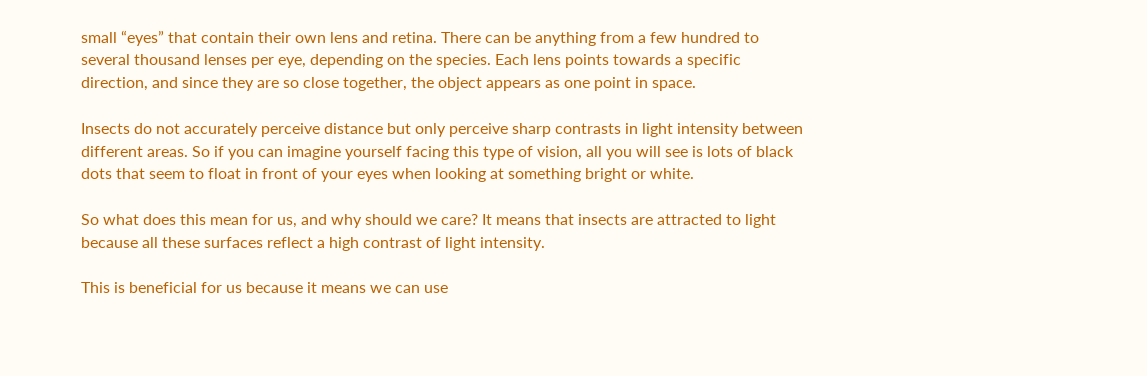small “eyes” that contain their own lens and retina. There can be anything from a few hundred to several thousand lenses per eye, depending on the species. Each lens points towards a specific direction, and since they are so close together, the object appears as one point in space.

Insects do not accurately perceive distance but only perceive sharp contrasts in light intensity between different areas. So if you can imagine yourself facing this type of vision, all you will see is lots of black dots that seem to float in front of your eyes when looking at something bright or white.

So what does this mean for us, and why should we care? It means that insects are attracted to light because all these surfaces reflect a high contrast of light intensity.

This is beneficial for us because it means we can use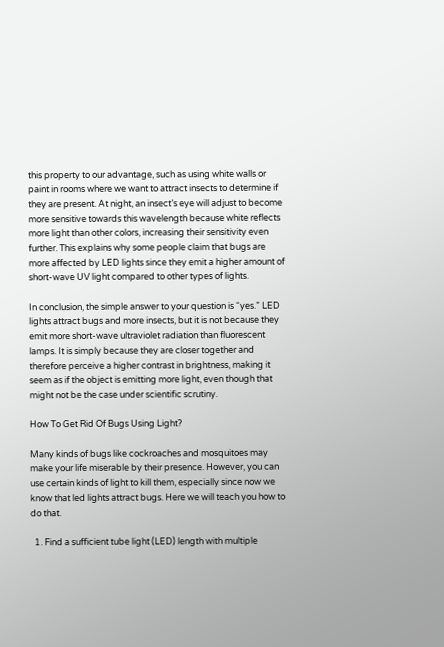this property to our advantage, such as using white walls or paint in rooms where we want to attract insects to determine if they are present. At night, an insect’s eye will adjust to become more sensitive towards this wavelength because white reflects more light than other colors, increasing their sensitivity even further. This explains why some people claim that bugs are more affected by LED lights since they emit a higher amount of short-wave UV light compared to other types of lights.

In conclusion, the simple answer to your question is “yes.” LED lights attract bugs and more insects, but it is not because they emit more short-wave ultraviolet radiation than fluorescent lamps. It is simply because they are closer together and therefore perceive a higher contrast in brightness, making it seem as if the object is emitting more light, even though that might not be the case under scientific scrutiny.

How To Get Rid Of Bugs Using Light?

Many kinds of bugs like cockroaches and mosquitoes may make your life miserable by their presence. However, you can use certain kinds of light to kill them, especially since now we know that led lights attract bugs. Here we will teach you how to do that.

  1. Find a sufficient tube light (LED) length with multiple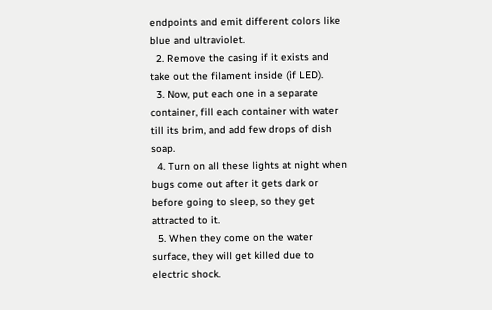endpoints and emit different colors like blue and ultraviolet.
  2. Remove the casing if it exists and take out the filament inside (if LED).
  3. Now, put each one in a separate container, fill each container with water till its brim, and add few drops of dish soap.
  4. Turn on all these lights at night when bugs come out after it gets dark or before going to sleep, so they get attracted to it.
  5. When they come on the water surface, they will get killed due to electric shock.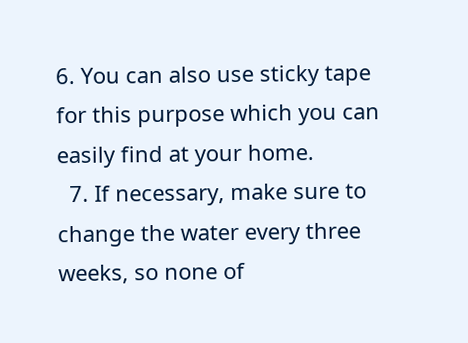6. You can also use sticky tape for this purpose which you can easily find at your home.
  7. If necessary, make sure to change the water every three weeks, so none of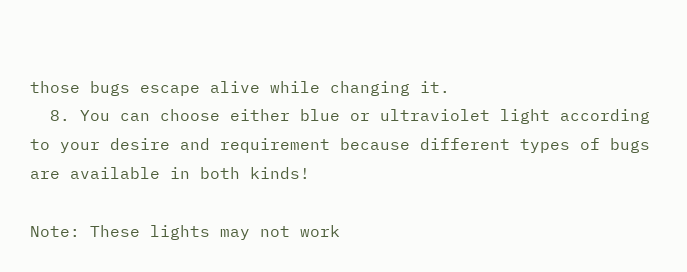those bugs escape alive while changing it.
  8. You can choose either blue or ultraviolet light according to your desire and requirement because different types of bugs are available in both kinds!

Note: These lights may not work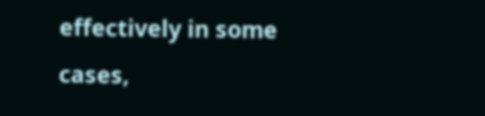effectively in some cases,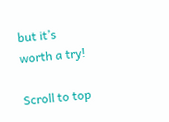but it’s worth a try!

Scroll to top